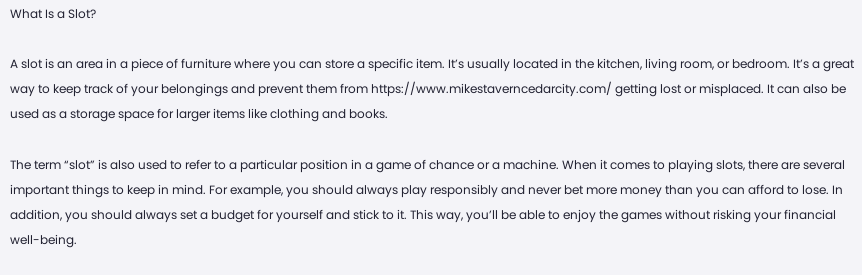What Is a Slot?

A slot is an area in a piece of furniture where you can store a specific item. It’s usually located in the kitchen, living room, or bedroom. It’s a great way to keep track of your belongings and prevent them from https://www.mikestaverncedarcity.com/ getting lost or misplaced. It can also be used as a storage space for larger items like clothing and books.

The term “slot” is also used to refer to a particular position in a game of chance or a machine. When it comes to playing slots, there are several important things to keep in mind. For example, you should always play responsibly and never bet more money than you can afford to lose. In addition, you should always set a budget for yourself and stick to it. This way, you’ll be able to enjoy the games without risking your financial well-being.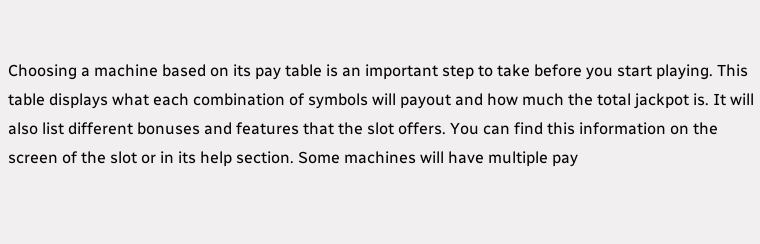Choosing a machine based on its pay table is an important step to take before you start playing. This table displays what each combination of symbols will payout and how much the total jackpot is. It will also list different bonuses and features that the slot offers. You can find this information on the screen of the slot or in its help section. Some machines will have multiple pay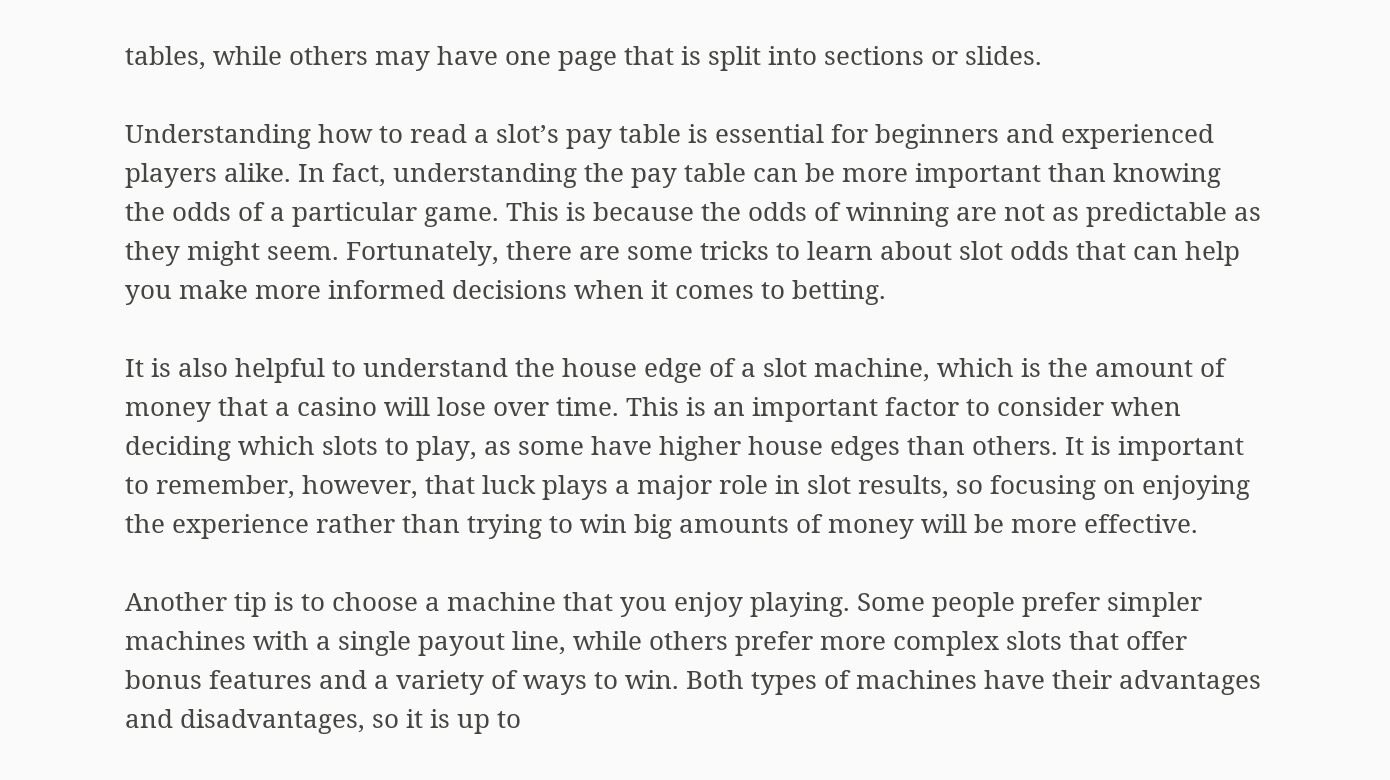tables, while others may have one page that is split into sections or slides.

Understanding how to read a slot’s pay table is essential for beginners and experienced players alike. In fact, understanding the pay table can be more important than knowing the odds of a particular game. This is because the odds of winning are not as predictable as they might seem. Fortunately, there are some tricks to learn about slot odds that can help you make more informed decisions when it comes to betting.

It is also helpful to understand the house edge of a slot machine, which is the amount of money that a casino will lose over time. This is an important factor to consider when deciding which slots to play, as some have higher house edges than others. It is important to remember, however, that luck plays a major role in slot results, so focusing on enjoying the experience rather than trying to win big amounts of money will be more effective.

Another tip is to choose a machine that you enjoy playing. Some people prefer simpler machines with a single payout line, while others prefer more complex slots that offer bonus features and a variety of ways to win. Both types of machines have their advantages and disadvantages, so it is up to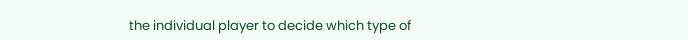the individual player to decide which type of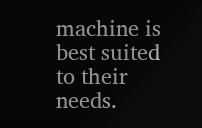machine is best suited to their needs.